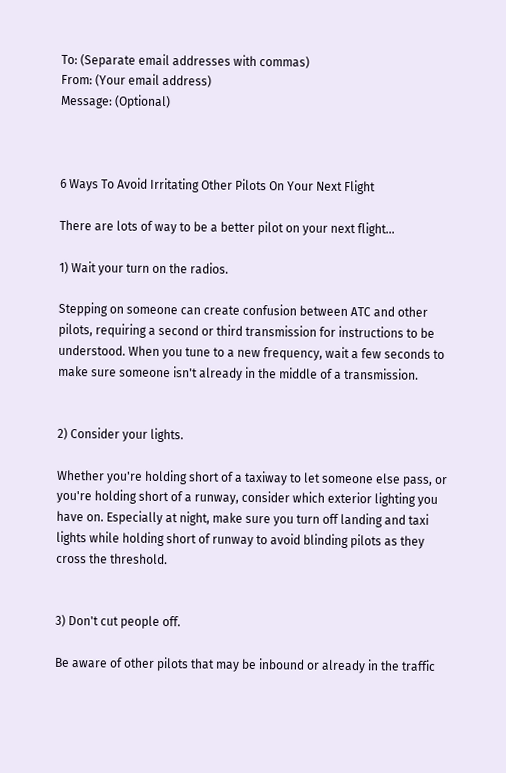To: (Separate email addresses with commas)
From: (Your email address)
Message: (Optional)



6 Ways To Avoid Irritating Other Pilots On Your Next Flight

There are lots of way to be a better pilot on your next flight...

1) Wait your turn on the radios.

Stepping on someone can create confusion between ATC and other pilots, requiring a second or third transmission for instructions to be understood. When you tune to a new frequency, wait a few seconds to make sure someone isn't already in the middle of a transmission.


2) Consider your lights.

Whether you're holding short of a taxiway to let someone else pass, or you're holding short of a runway, consider which exterior lighting you have on. Especially at night, make sure you turn off landing and taxi lights while holding short of runway to avoid blinding pilots as they cross the threshold.


3) Don't cut people off.

Be aware of other pilots that may be inbound or already in the traffic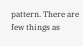pattern. There are few things as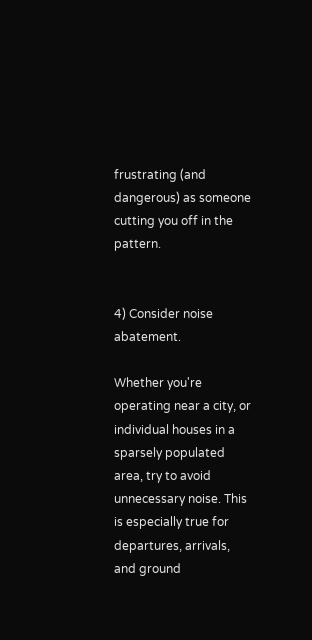frustrating (and dangerous) as someone cutting you off in the pattern.


4) Consider noise abatement.

Whether you're operating near a city, or individual houses in a sparsely populated area, try to avoid unnecessary noise. This is especially true for departures, arrivals, and ground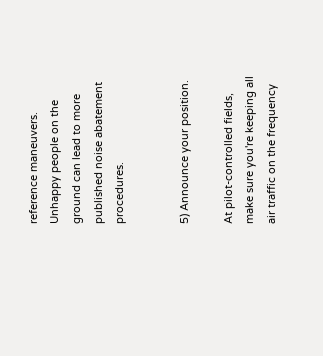reference maneuvers. Unhappy people on the ground can lead to more published noise abatement procedures.


5) Announce your position.

At pilot-controlled fields, make sure you're keeping all air traffic on the frequency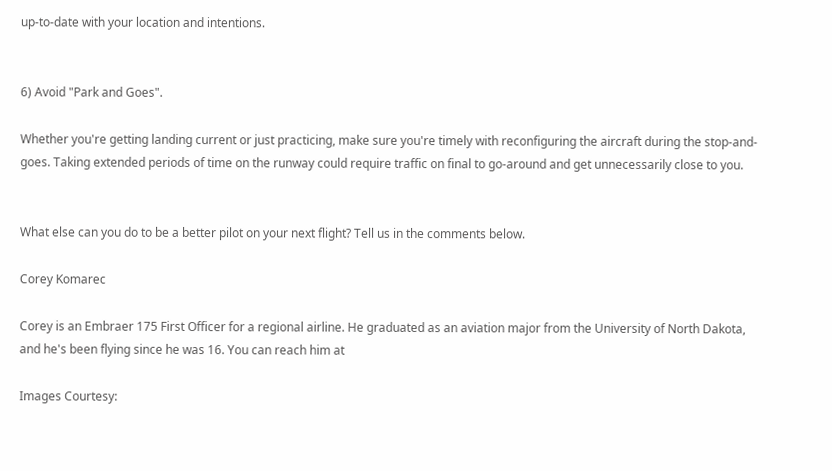up-to-date with your location and intentions.


6) Avoid "Park and Goes".

Whether you're getting landing current or just practicing, make sure you're timely with reconfiguring the aircraft during the stop-and-goes. Taking extended periods of time on the runway could require traffic on final to go-around and get unnecessarily close to you.


What else can you do to be a better pilot on your next flight? Tell us in the comments below.

Corey Komarec

Corey is an Embraer 175 First Officer for a regional airline. He graduated as an aviation major from the University of North Dakota, and he's been flying since he was 16. You can reach him at

Images Courtesy: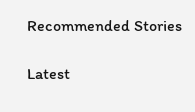Recommended Stories

Latest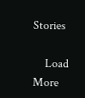Stories

    Load More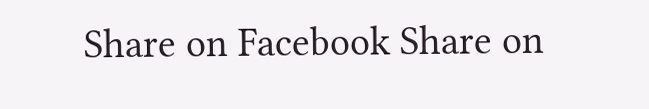Share on Facebook Share on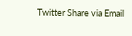Twitter Share via Email